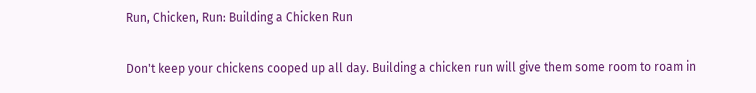Run, Chicken, Run: Building a Chicken Run

Don't keep your chickens cooped up all day. Building a chicken run will give them some room to roam in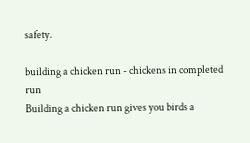safety.

building a chicken run - chickens in completed run
Building a chicken run gives you birds a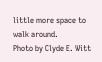little more space to walk around.
Photo by Clyde E. Witt